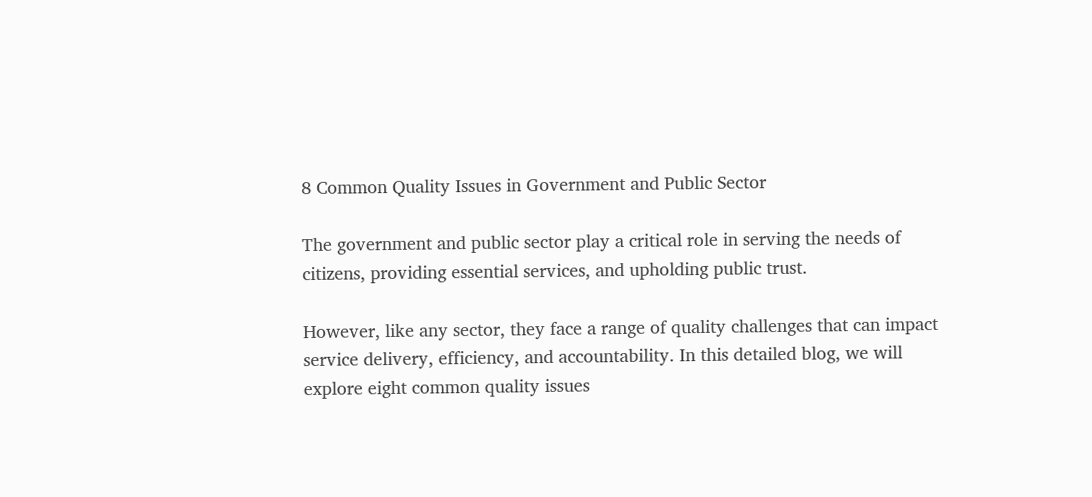8 Common Quality Issues in Government and Public Sector

The government and public sector play a critical role in serving the needs of citizens, providing essential services, and upholding public trust.

However, like any sector, they face a range of quality challenges that can impact service delivery, efficiency, and accountability. In this detailed blog, we will explore eight common quality issues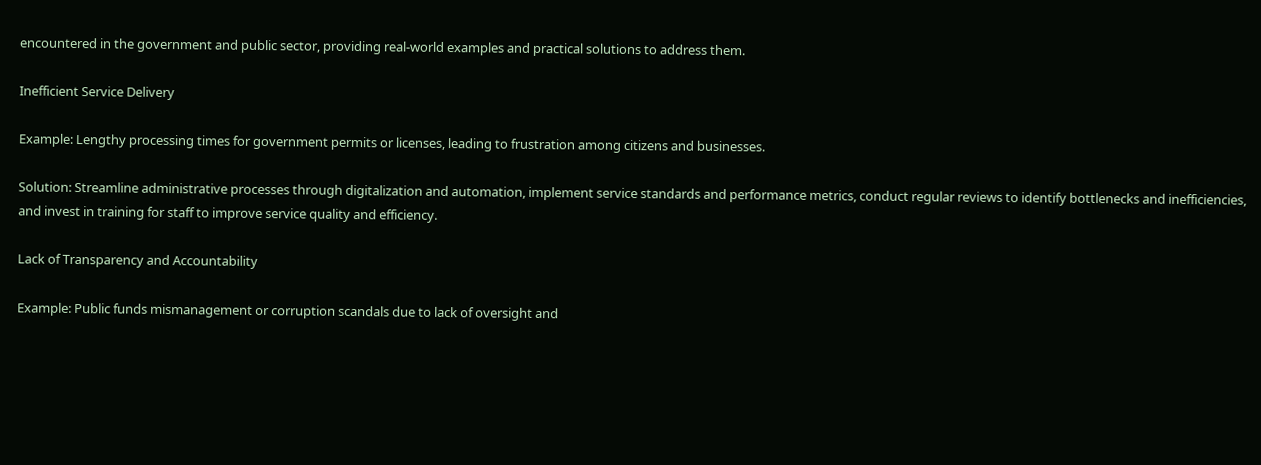encountered in the government and public sector, providing real-world examples and practical solutions to address them.

Inefficient Service Delivery

Example: Lengthy processing times for government permits or licenses, leading to frustration among citizens and businesses.

Solution: Streamline administrative processes through digitalization and automation, implement service standards and performance metrics, conduct regular reviews to identify bottlenecks and inefficiencies, and invest in training for staff to improve service quality and efficiency.

Lack of Transparency and Accountability

Example: Public funds mismanagement or corruption scandals due to lack of oversight and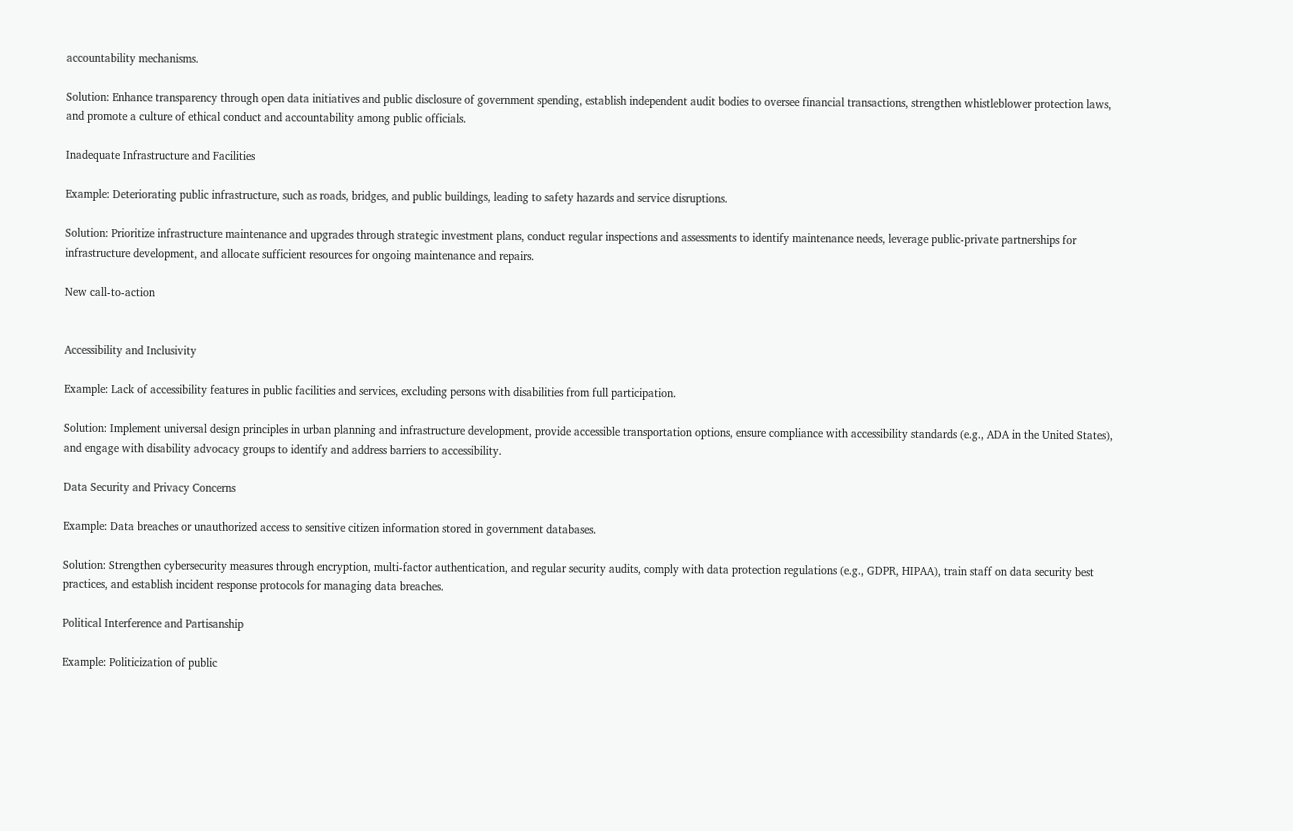accountability mechanisms.

Solution: Enhance transparency through open data initiatives and public disclosure of government spending, establish independent audit bodies to oversee financial transactions, strengthen whistleblower protection laws, and promote a culture of ethical conduct and accountability among public officials.

Inadequate Infrastructure and Facilities

Example: Deteriorating public infrastructure, such as roads, bridges, and public buildings, leading to safety hazards and service disruptions.

Solution: Prioritize infrastructure maintenance and upgrades through strategic investment plans, conduct regular inspections and assessments to identify maintenance needs, leverage public-private partnerships for infrastructure development, and allocate sufficient resources for ongoing maintenance and repairs.

New call-to-action


Accessibility and Inclusivity

Example: Lack of accessibility features in public facilities and services, excluding persons with disabilities from full participation.

Solution: Implement universal design principles in urban planning and infrastructure development, provide accessible transportation options, ensure compliance with accessibility standards (e.g., ADA in the United States), and engage with disability advocacy groups to identify and address barriers to accessibility.

Data Security and Privacy Concerns

Example: Data breaches or unauthorized access to sensitive citizen information stored in government databases.

Solution: Strengthen cybersecurity measures through encryption, multi-factor authentication, and regular security audits, comply with data protection regulations (e.g., GDPR, HIPAA), train staff on data security best practices, and establish incident response protocols for managing data breaches.

Political Interference and Partisanship

Example: Politicization of public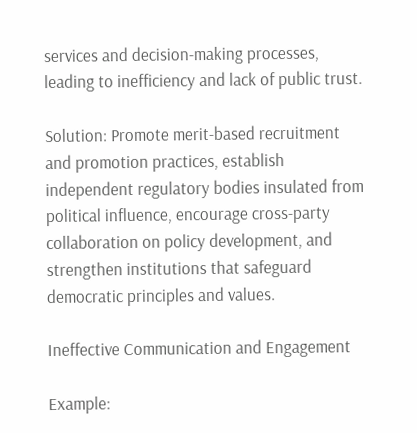services and decision-making processes, leading to inefficiency and lack of public trust.

Solution: Promote merit-based recruitment and promotion practices, establish independent regulatory bodies insulated from political influence, encourage cross-party collaboration on policy development, and strengthen institutions that safeguard democratic principles and values.

Ineffective Communication and Engagement

Example: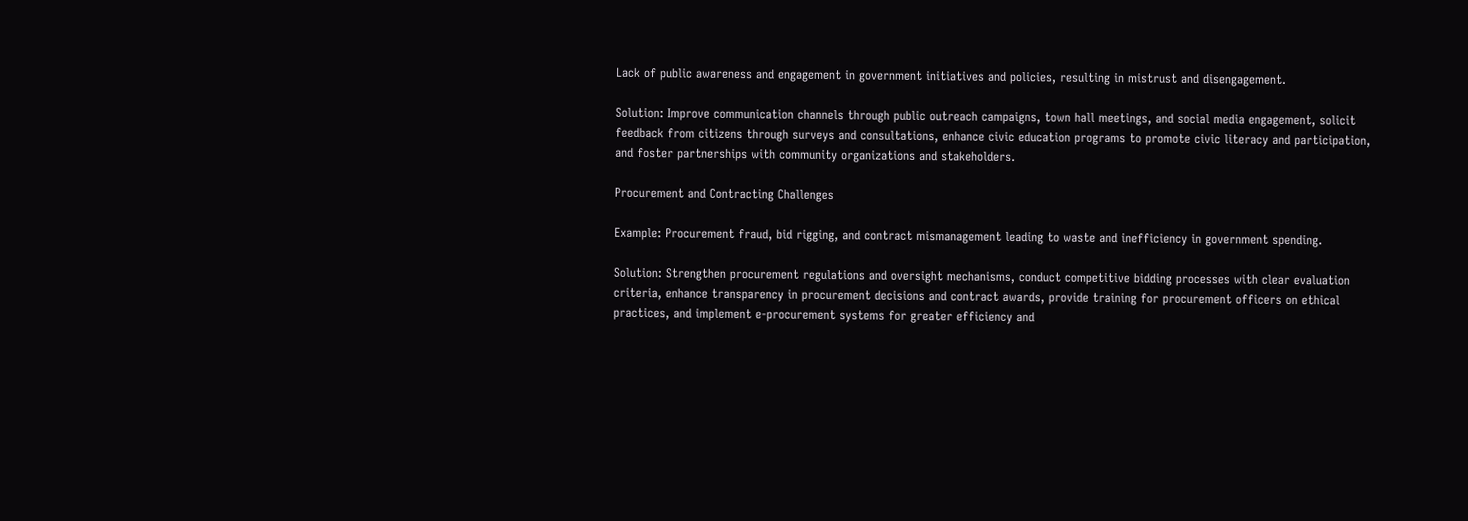Lack of public awareness and engagement in government initiatives and policies, resulting in mistrust and disengagement.

Solution: Improve communication channels through public outreach campaigns, town hall meetings, and social media engagement, solicit feedback from citizens through surveys and consultations, enhance civic education programs to promote civic literacy and participation, and foster partnerships with community organizations and stakeholders.

Procurement and Contracting Challenges

Example: Procurement fraud, bid rigging, and contract mismanagement leading to waste and inefficiency in government spending.

Solution: Strengthen procurement regulations and oversight mechanisms, conduct competitive bidding processes with clear evaluation criteria, enhance transparency in procurement decisions and contract awards, provide training for procurement officers on ethical practices, and implement e-procurement systems for greater efficiency and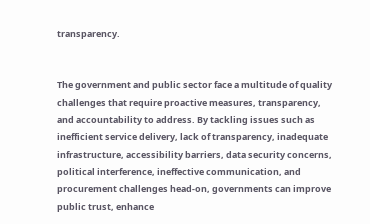transparency.


The government and public sector face a multitude of quality challenges that require proactive measures, transparency, and accountability to address. By tackling issues such as inefficient service delivery, lack of transparency, inadequate infrastructure, accessibility barriers, data security concerns, political interference, ineffective communication, and procurement challenges head-on, governments can improve public trust, enhance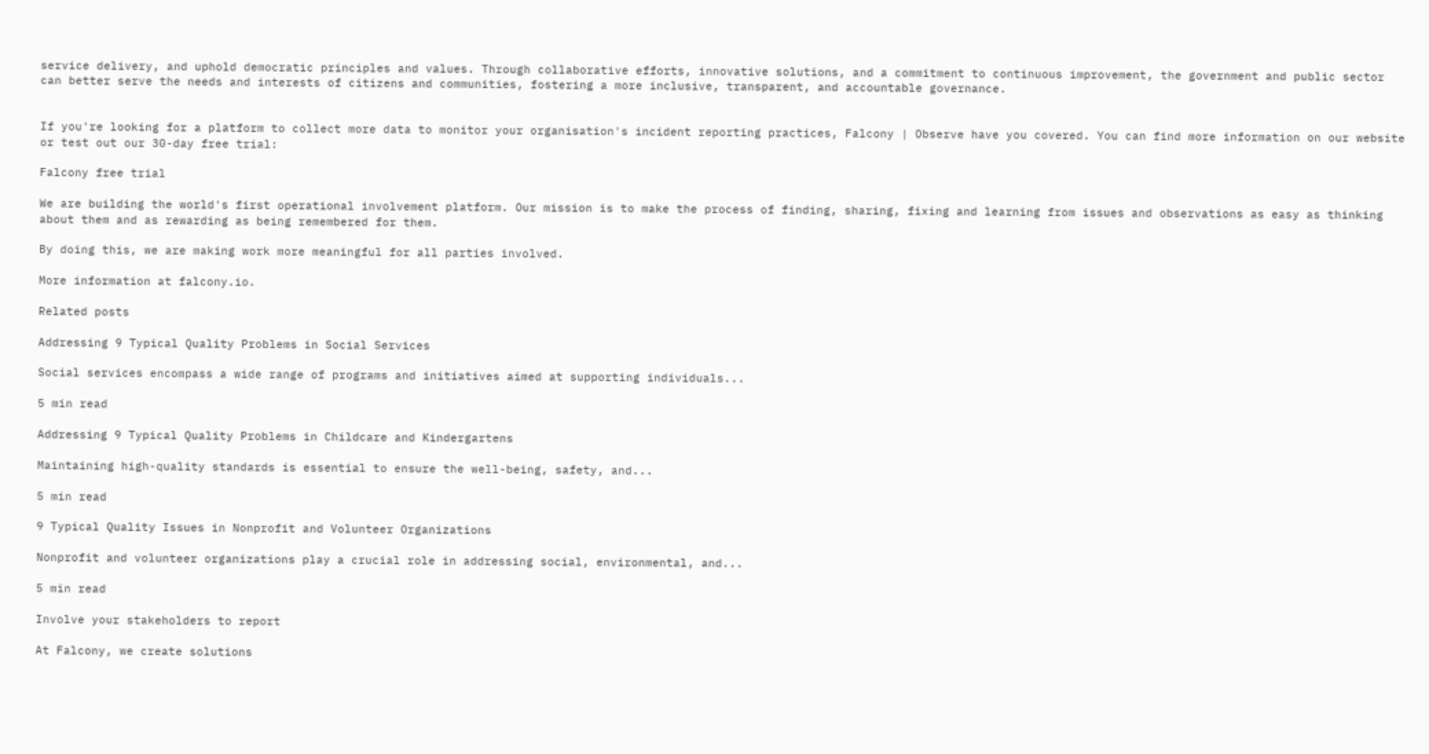service delivery, and uphold democratic principles and values. Through collaborative efforts, innovative solutions, and a commitment to continuous improvement, the government and public sector can better serve the needs and interests of citizens and communities, fostering a more inclusive, transparent, and accountable governance.


If you're looking for a platform to collect more data to monitor your organisation's incident reporting practices, Falcony | Observe have you covered. You can find more information on our website or test out our 30-day free trial:

Falcony free trial

We are building the world's first operational involvement platform. Our mission is to make the process of finding, sharing, fixing and learning from issues and observations as easy as thinking about them and as rewarding as being remembered for them.

By doing this, we are making work more meaningful for all parties involved.

More information at falcony.io.

Related posts

Addressing 9 Typical Quality Problems in Social Services

Social services encompass a wide range of programs and initiatives aimed at supporting individuals...

5 min read

Addressing 9 Typical Quality Problems in Childcare and Kindergartens

Maintaining high-quality standards is essential to ensure the well-being, safety, and...

5 min read

9 Typical Quality Issues in Nonprofit and Volunteer Organizations

Nonprofit and volunteer organizations play a crucial role in addressing social, environmental, and...

5 min read

Involve your stakeholders to report

At Falcony, we create solutions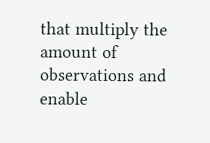that multiply the amount of observations and enable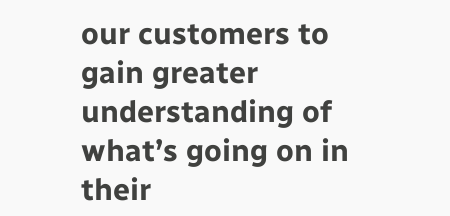our customers to gain greater understanding of what’s going on in their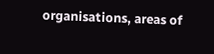organisations, areas of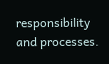responsibility and processes.